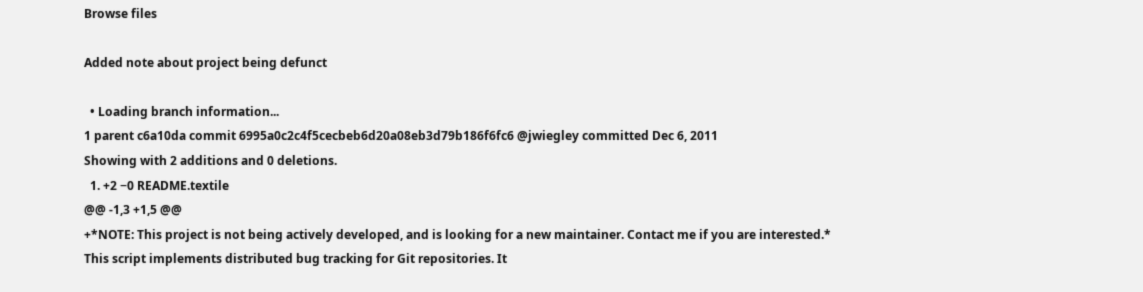Browse files

Added note about project being defunct

  • Loading branch information...
1 parent c6a10da commit 6995a0c2c4f5cecbeb6d20a08eb3d79b186f6fc6 @jwiegley committed Dec 6, 2011
Showing with 2 additions and 0 deletions.
  1. +2 −0 README.textile
@@ -1,3 +1,5 @@
+*NOTE: This project is not being actively developed, and is looking for a new maintainer. Contact me if you are interested.*
This script implements distributed bug tracking for Git repositories. It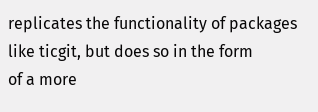replicates the functionality of packages like ticgit, but does so in the form
of a more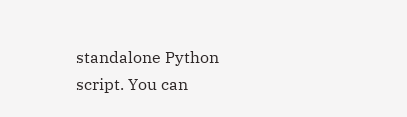standalone Python script. You can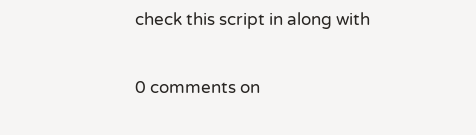check this script in along with

0 comments on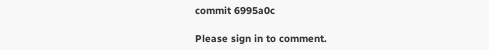commit 6995a0c

Please sign in to comment.